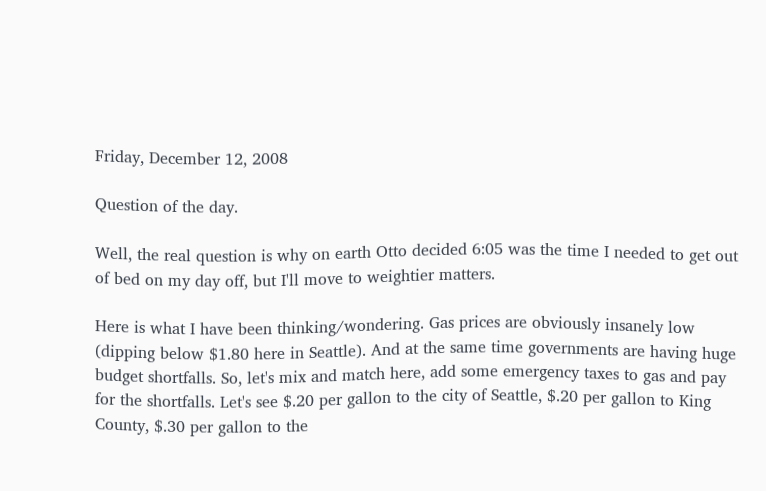Friday, December 12, 2008

Question of the day.

Well, the real question is why on earth Otto decided 6:05 was the time I needed to get out of bed on my day off, but I'll move to weightier matters.

Here is what I have been thinking/wondering. Gas prices are obviously insanely low (dipping below $1.80 here in Seattle). And at the same time governments are having huge budget shortfalls. So, let's mix and match here, add some emergency taxes to gas and pay for the shortfalls. Let's see $.20 per gallon to the city of Seattle, $.20 per gallon to King County, $.30 per gallon to the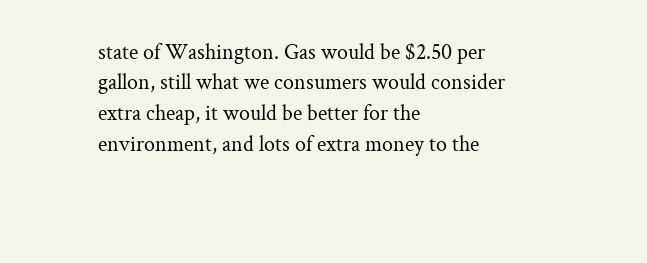state of Washington. Gas would be $2.50 per gallon, still what we consumers would consider extra cheap, it would be better for the environment, and lots of extra money to the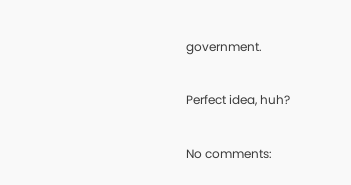government.

Perfect idea, huh?

No comments: